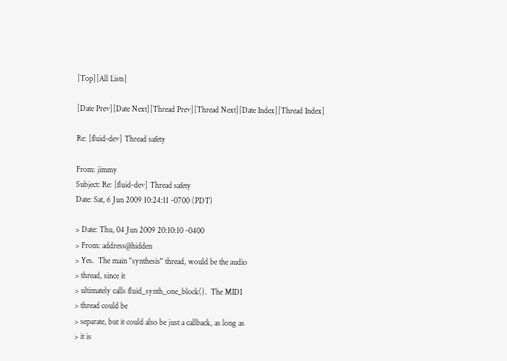[Top][All Lists]

[Date Prev][Date Next][Thread Prev][Thread Next][Date Index][Thread Index]

Re: [fluid-dev] Thread safety

From: jimmy
Subject: Re: [fluid-dev] Thread safety
Date: Sat, 6 Jun 2009 10:24:11 -0700 (PDT)

> Date: Thu, 04 Jun 2009 20:10:10 -0400
> From: address@hidden
> Yes.  The main "synthesis" thread, would be the audio
> thread, since it
> ultimately calls fluid_synth_one_block().  The MIDI
> thread could be
> separate, but it could also be just a callback, as long as
> it is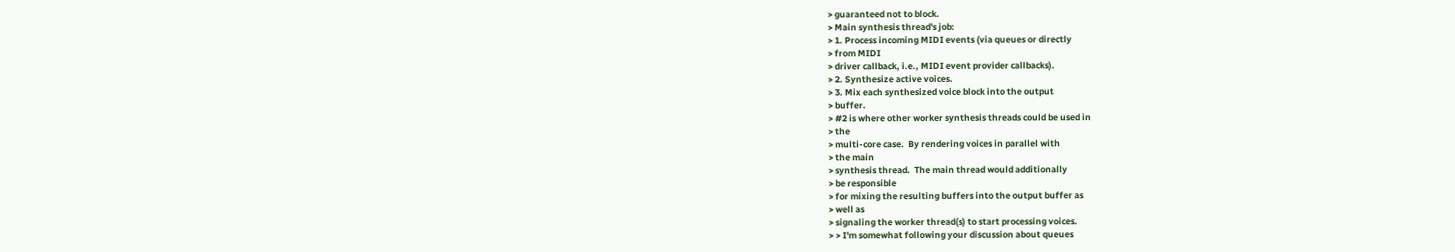> guaranteed not to block.
> Main synthesis thread's job:
> 1. Process incoming MIDI events (via queues or directly
> from MIDI
> driver callback, i.e., MIDI event provider callbacks).
> 2. Synthesize active voices.
> 3. Mix each synthesized voice block into the output
> buffer.
> #2 is where other worker synthesis threads could be used in
> the
> multi-core case.  By rendering voices in parallel with
> the main
> synthesis thread.  The main thread would additionally
> be responsible
> for mixing the resulting buffers into the output buffer as
> well as
> signaling the worker thread(s) to start processing voices.
> > I'm somewhat following your discussion about queues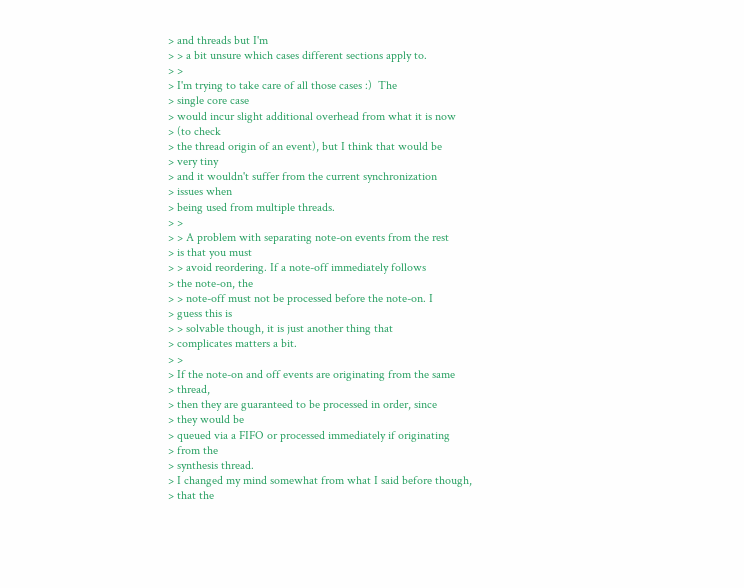> and threads but I'm
> > a bit unsure which cases different sections apply to.
> >
> I'm trying to take care of all those cases :)  The
> single core case
> would incur slight additional overhead from what it is now
> (to check
> the thread origin of an event), but I think that would be
> very tiny
> and it wouldn't suffer from the current synchronization
> issues when
> being used from multiple threads.
> >
> > A problem with separating note-on events from the rest
> is that you must
> > avoid reordering. If a note-off immediately follows
> the note-on, the
> > note-off must not be processed before the note-on. I
> guess this is
> > solvable though, it is just another thing that
> complicates matters a bit.
> >
> If the note-on and off events are originating from the same
> thread,
> then they are guaranteed to be processed in order, since
> they would be
> queued via a FIFO or processed immediately if originating
> from the
> synthesis thread.
> I changed my mind somewhat from what I said before though,
> that the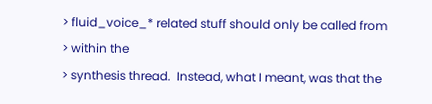> fluid_voice_* related stuff should only be called from
> within the
> synthesis thread.  Instead, what I meant, was that the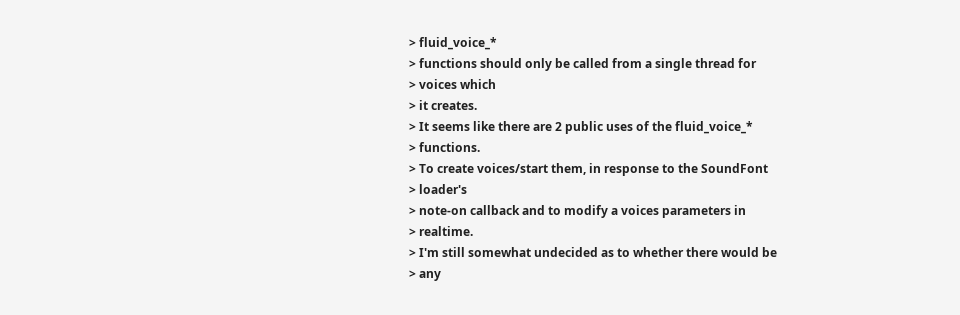> fluid_voice_*
> functions should only be called from a single thread for
> voices which
> it creates.
> It seems like there are 2 public uses of the fluid_voice_*
> functions.
> To create voices/start them, in response to the SoundFont
> loader's
> note-on callback and to modify a voices parameters in
> realtime.
> I'm still somewhat undecided as to whether there would be
> any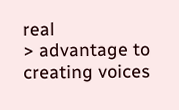real
> advantage to creating voices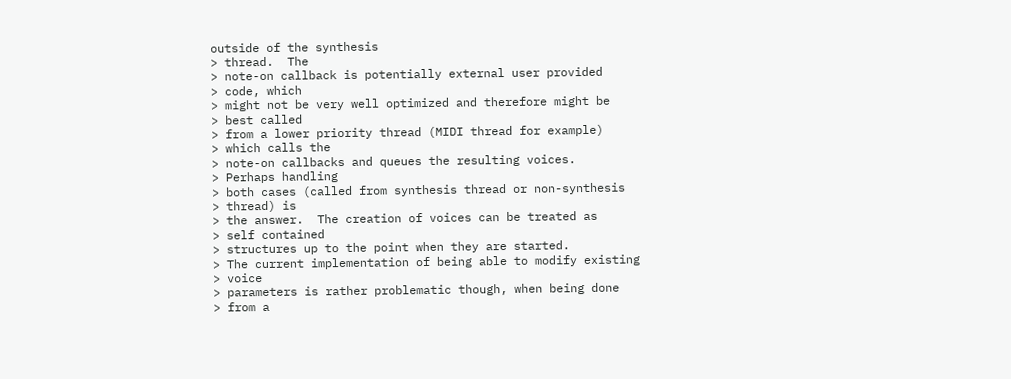outside of the synthesis
> thread.  The
> note-on callback is potentially external user provided
> code, which
> might not be very well optimized and therefore might be
> best called
> from a lower priority thread (MIDI thread for example)
> which calls the
> note-on callbacks and queues the resulting voices.
> Perhaps handling
> both cases (called from synthesis thread or non-synthesis
> thread) is
> the answer.  The creation of voices can be treated as
> self contained
> structures up to the point when they are started.
> The current implementation of being able to modify existing
> voice
> parameters is rather problematic though, when being done
> from a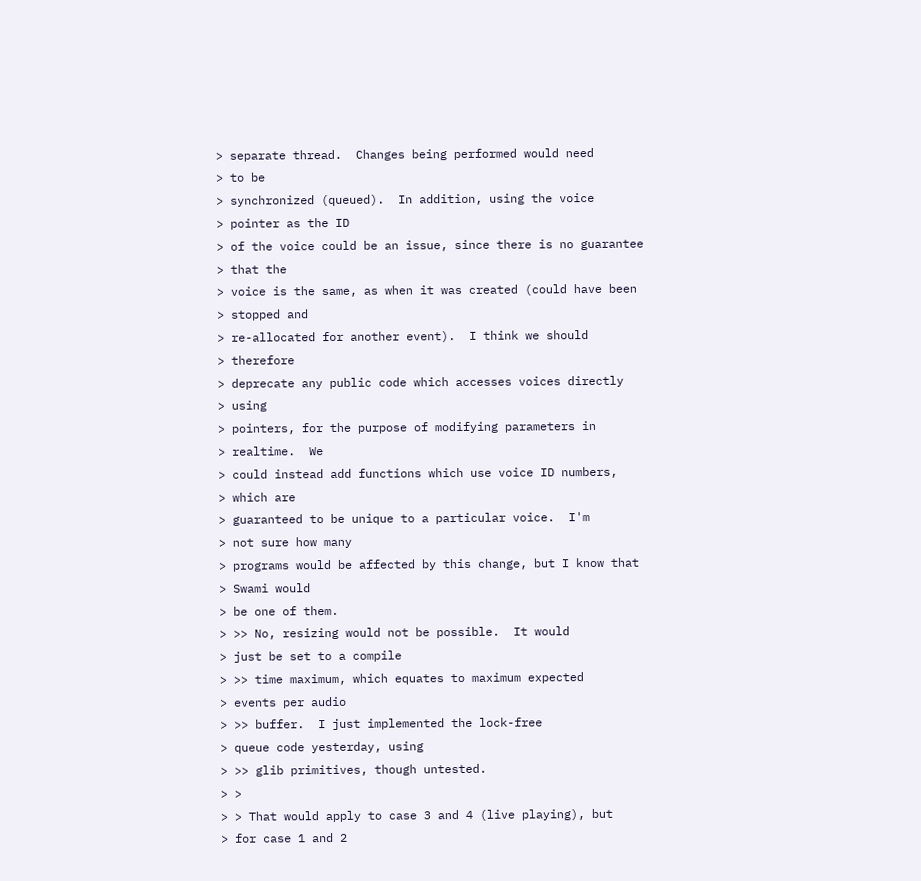> separate thread.  Changes being performed would need
> to be
> synchronized (queued).  In addition, using the voice
> pointer as the ID
> of the voice could be an issue, since there is no guarantee
> that the
> voice is the same, as when it was created (could have been
> stopped and
> re-allocated for another event).  I think we should
> therefore
> deprecate any public code which accesses voices directly
> using
> pointers, for the purpose of modifying parameters in
> realtime.  We
> could instead add functions which use voice ID numbers,
> which are
> guaranteed to be unique to a particular voice.  I'm
> not sure how many
> programs would be affected by this change, but I know that
> Swami would
> be one of them.
> >> No, resizing would not be possible.  It would
> just be set to a compile
> >> time maximum, which equates to maximum expected
> events per audio
> >> buffer.  I just implemented the lock-free
> queue code yesterday, using
> >> glib primitives, though untested.
> >
> > That would apply to case 3 and 4 (live playing), but
> for case 1 and 2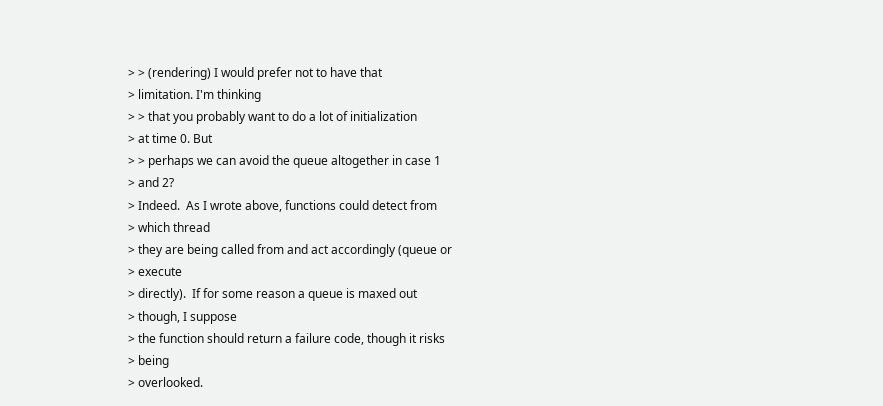> > (rendering) I would prefer not to have that
> limitation. I'm thinking
> > that you probably want to do a lot of initialization
> at time 0. But
> > perhaps we can avoid the queue altogether in case 1
> and 2?
> Indeed.  As I wrote above, functions could detect from
> which thread
> they are being called from and act accordingly (queue or
> execute
> directly).  If for some reason a queue is maxed out
> though, I suppose
> the function should return a failure code, though it risks
> being
> overlooked.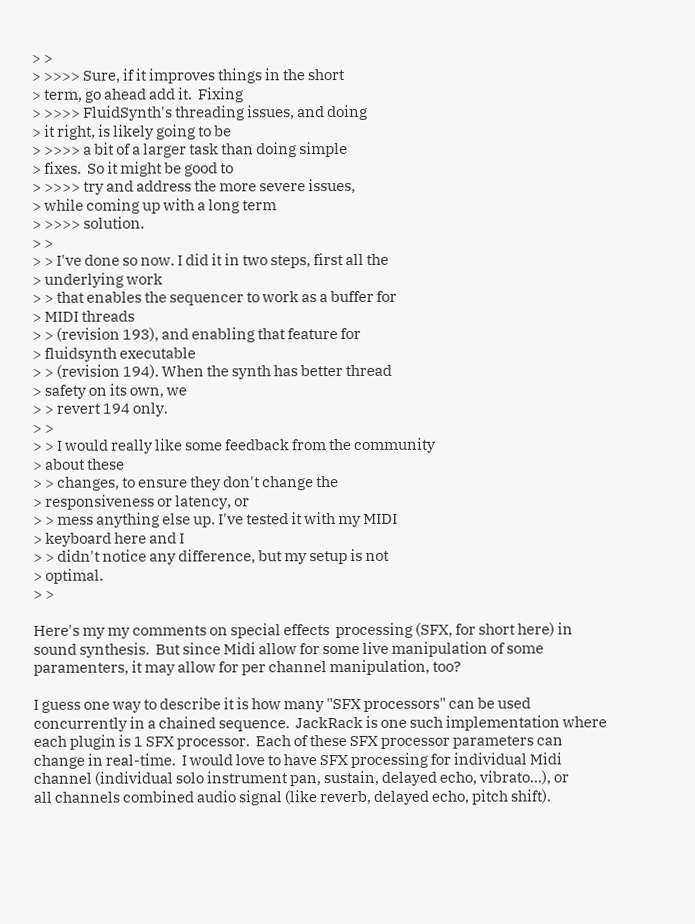> >
> >>>> Sure, if it improves things in the short
> term, go ahead add it.  Fixing
> >>>> FluidSynth's threading issues, and doing
> it right, is likely going to be
> >>>> a bit of a larger task than doing simple
> fixes.  So it might be good to
> >>>> try and address the more severe issues,
> while coming up with a long term
> >>>> solution.
> >
> > I've done so now. I did it in two steps, first all the
> underlying work
> > that enables the sequencer to work as a buffer for
> MIDI threads
> > (revision 193), and enabling that feature for
> fluidsynth executable
> > (revision 194). When the synth has better thread
> safety on its own, we
> > revert 194 only.
> >
> > I would really like some feedback from the community
> about these
> > changes, to ensure they don't change the
> responsiveness or latency, or
> > mess anything else up. I've tested it with my MIDI
> keyboard here and I
> > didn't notice any difference, but my setup is not
> optimal.
> >

Here's my my comments on special effects  processing (SFX, for short here) in
sound synthesis.  But since Midi allow for some live manipulation of some
paramenters, it may allow for per channel manipulation, too?

I guess one way to describe it is how many "SFX processors" can be used
concurrently in a chained sequence.  JackRack is one such implementation where
each plugin is 1 SFX processor.  Each of these SFX processor parameters can
change in real-time.  I would love to have SFX processing for individual Midi
channel (individual solo instrument pan, sustain, delayed echo, vibrato...), or
all channels combined audio signal (like reverb, delayed echo, pitch shift).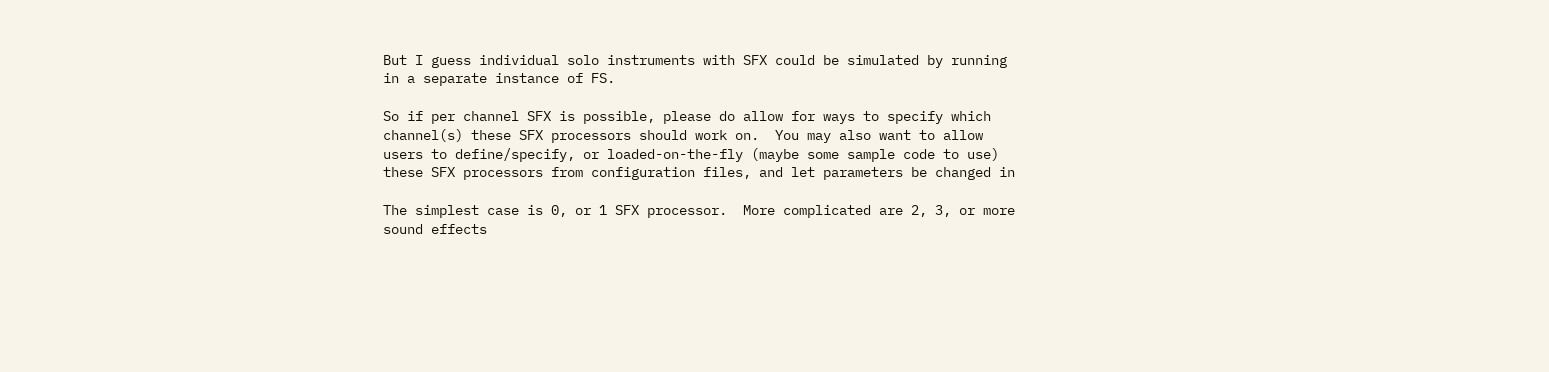But I guess individual solo instruments with SFX could be simulated by running
in a separate instance of FS.

So if per channel SFX is possible, please do allow for ways to specify which
channel(s) these SFX processors should work on.  You may also want to allow
users to define/specify, or loaded-on-the-fly (maybe some sample code to use)
these SFX processors from configuration files, and let parameters be changed in

The simplest case is 0, or 1 SFX processor.  More complicated are 2, 3, or more
sound effects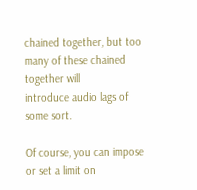chained together, but too many of these chained together will
introduce audio lags of some sort.

Of course, you can impose or set a limit on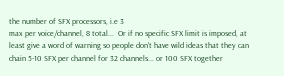the number of SFX processors, i.e 3
max per voice/channel, 8 total...  Or if no specific SFX limit is imposed, at
least give a word of warning so people don't have wild ideas that they can
chain 5-10 SFX per channel for 32 channels... or 100 SFX together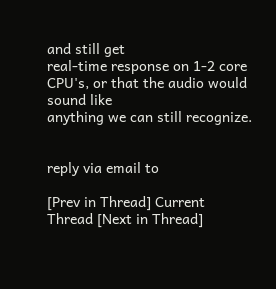and still get
real-time response on 1-2 core CPU's, or that the audio would sound like
anything we can still recognize.


reply via email to

[Prev in Thread] Current Thread [Next in Thread]